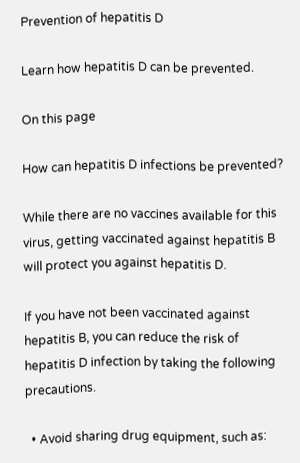Prevention of hepatitis D

Learn how hepatitis D can be prevented.

On this page

How can hepatitis D infections be prevented?

While there are no vaccines available for this virus, getting vaccinated against hepatitis B will protect you against hepatitis D.

If you have not been vaccinated against hepatitis B, you can reduce the risk of hepatitis D infection by taking the following precautions.

  • Avoid sharing drug equipment, such as: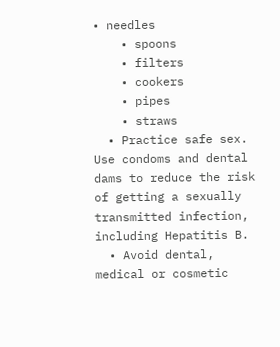• needles
    • spoons
    • filters
    • cookers
    • pipes
    • straws
  • Practice safe sex. Use condoms and dental dams to reduce the risk of getting a sexually transmitted infection, including Hepatitis B.
  • Avoid dental, medical or cosmetic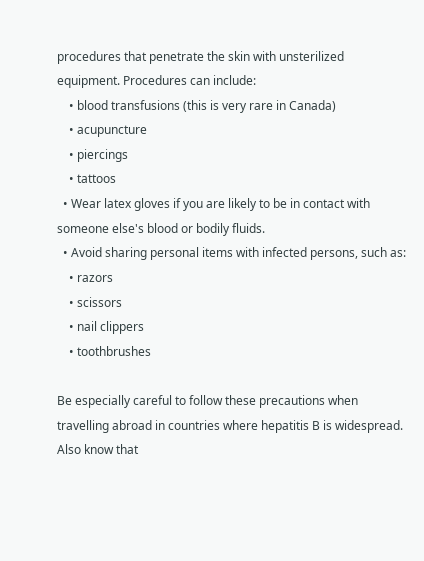procedures that penetrate the skin with unsterilized equipment. Procedures can include:
    • blood transfusions (this is very rare in Canada)
    • acupuncture
    • piercings
    • tattoos
  • Wear latex gloves if you are likely to be in contact with someone else's blood or bodily fluids.
  • Avoid sharing personal items with infected persons, such as:
    • razors
    • scissors
    • nail clippers
    • toothbrushes

Be especially careful to follow these precautions when travelling abroad in countries where hepatitis B is widespread. Also know that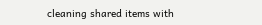cleaning shared items with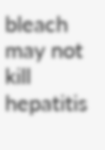bleach may not kill hepatitis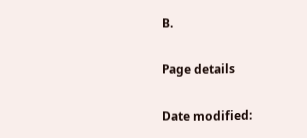B.

Page details

Date modified: